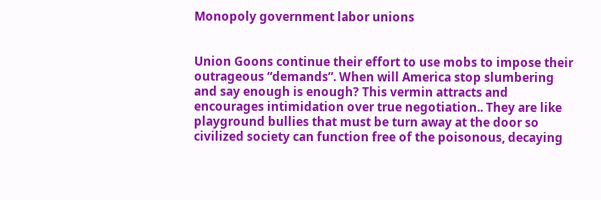Monopoly government labor unions


Union Goons continue their effort to use mobs to impose their outrageous “demands”. When will America stop slumbering and say enough is enough? This vermin attracts and encourages intimidation over true negotiation.. They are like playground bullies that must be turn away at the door so civilized society can function free of the poisonous, decaying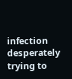infection desperately trying to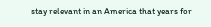stay relevant in an America that years for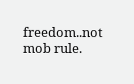freedom..not mob rule.